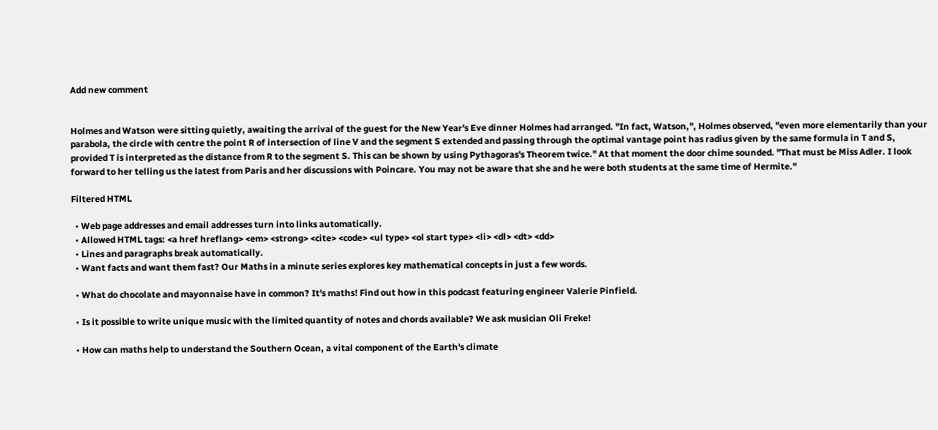Add new comment


Holmes and Watson were sitting quietly, awaiting the arrival of the guest for the New Year's Eve dinner Holmes had arranged. "In fact, Watson,", Holmes observed, "even more elementarily than your parabola, the circle with centre the point R of intersection of line V and the segment S extended and passing through the optimal vantage point has radius given by the same formula in T and S, provided T is interpreted as the distance from R to the segment S. This can be shown by using Pythagoras's Theorem twice." At that moment the door chime sounded. "That must be Miss Adler. I look forward to her telling us the latest from Paris and her discussions with Poincare. You may not be aware that she and he were both students at the same time of Hermite."

Filtered HTML

  • Web page addresses and email addresses turn into links automatically.
  • Allowed HTML tags: <a href hreflang> <em> <strong> <cite> <code> <ul type> <ol start type> <li> <dl> <dt> <dd>
  • Lines and paragraphs break automatically.
  • Want facts and want them fast? Our Maths in a minute series explores key mathematical concepts in just a few words.

  • What do chocolate and mayonnaise have in common? It's maths! Find out how in this podcast featuring engineer Valerie Pinfield.

  • Is it possible to write unique music with the limited quantity of notes and chords available? We ask musician Oli Freke!

  • How can maths help to understand the Southern Ocean, a vital component of the Earth's climate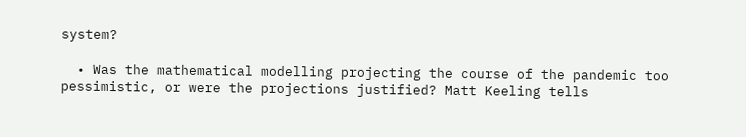system?

  • Was the mathematical modelling projecting the course of the pandemic too pessimistic, or were the projections justified? Matt Keeling tells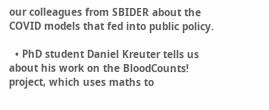our colleagues from SBIDER about the COVID models that fed into public policy.

  • PhD student Daniel Kreuter tells us about his work on the BloodCounts! project, which uses maths to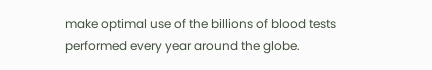make optimal use of the billions of blood tests performed every year around the globe.